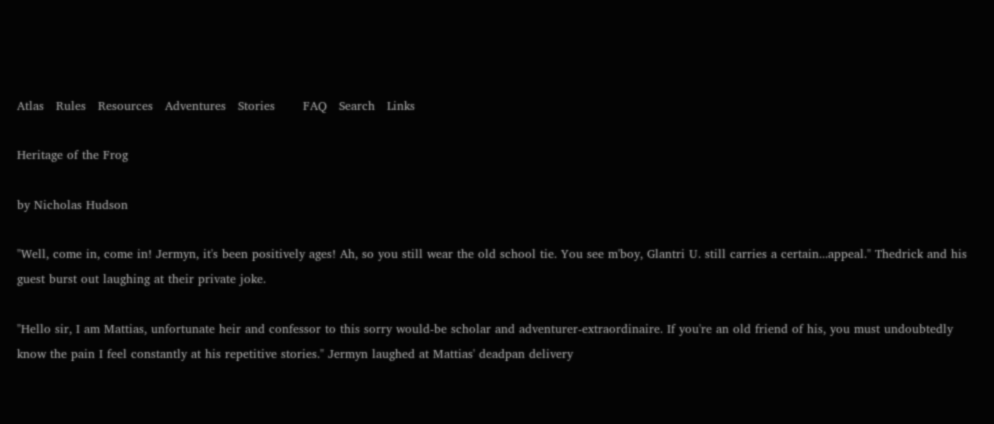Atlas   Rules   Resources   Adventures   Stories       FAQ   Search   Links

Heritage of the Frog

by Nicholas Hudson

"Well, come in, come in! Jermyn, it's been positively ages! Ah, so you still wear the old school tie. You see m'boy, Glantri U. still carries a certain...appeal." Thedrick and his guest burst out laughing at their private joke.

"Hello sir, I am Mattias, unfortunate heir and confessor to this sorry would-be scholar and adventurer-extraordinaire. If you're an old friend of his, you must undoubtedly know the pain I feel constantly at his repetitive stories." Jermyn laughed at Mattias' deadpan delivery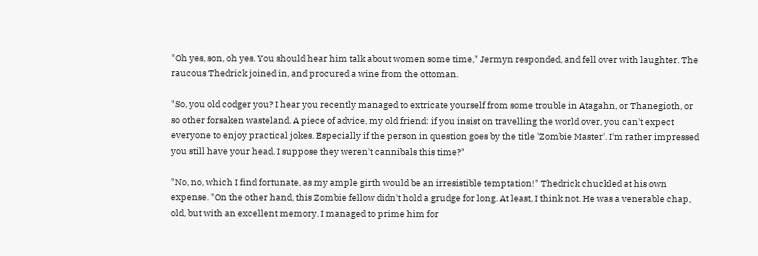"Oh yes, son, oh yes. You should hear him talk about women some time," Jermyn responded, and fell over with laughter. The raucous Thedrick joined in, and procured a wine from the ottoman.

"So, you old codger you? I hear you recently managed to extricate yourself from some trouble in Atagahn, or Thanegioth, or so other forsaken wasteland. A piece of advice, my old friend: if you insist on travelling the world over, you can't expect everyone to enjoy practical jokes. Especially if the person in question goes by the title 'Zombie Master'. I'm rather impressed you still have your head. I suppose they weren't cannibals this time?"

"No, no, which I find fortunate, as my ample girth would be an irresistible temptation!" Thedrick chuckled at his own expense. "On the other hand, this Zombie fellow didn't hold a grudge for long. At least, I think not. He was a venerable chap, old, but with an excellent memory. I managed to prime him for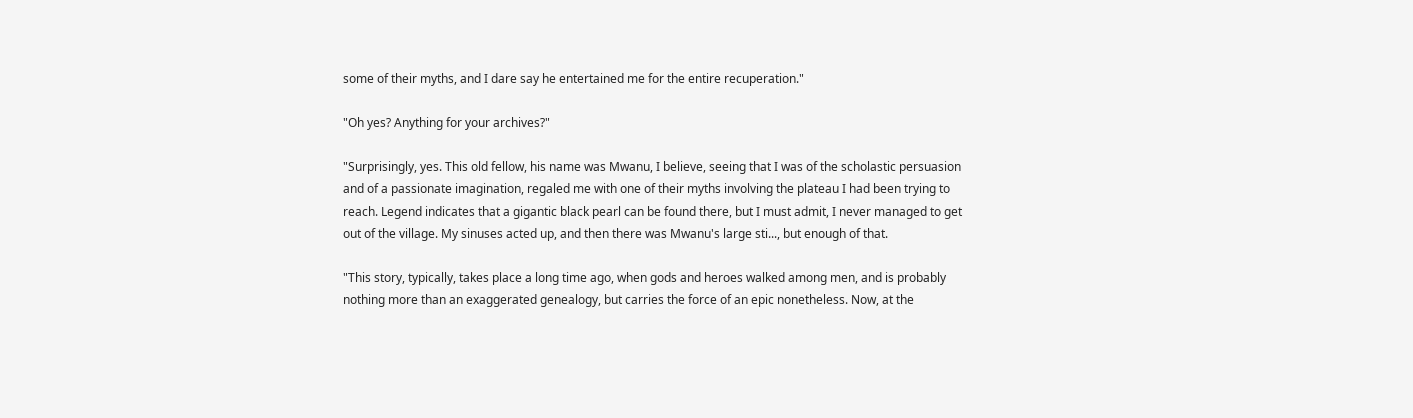some of their myths, and I dare say he entertained me for the entire recuperation."

"Oh yes? Anything for your archives?"

"Surprisingly, yes. This old fellow, his name was Mwanu, I believe, seeing that I was of the scholastic persuasion and of a passionate imagination, regaled me with one of their myths involving the plateau I had been trying to reach. Legend indicates that a gigantic black pearl can be found there, but I must admit, I never managed to get out of the village. My sinuses acted up, and then there was Mwanu's large sti..., but enough of that.

"This story, typically, takes place a long time ago, when gods and heroes walked among men, and is probably nothing more than an exaggerated genealogy, but carries the force of an epic nonetheless. Now, at the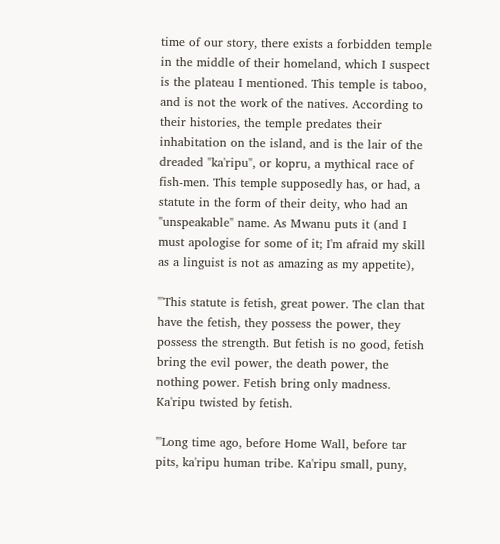time of our story, there exists a forbidden temple in the middle of their homeland, which I suspect is the plateau I mentioned. This temple is taboo, and is not the work of the natives. According to their histories, the temple predates their inhabitation on the island, and is the lair of the dreaded "ka'ripu", or kopru, a mythical race of fish-men. This temple supposedly has, or had, a statute in the form of their deity, who had an "unspeakable" name. As Mwanu puts it (and I must apologise for some of it; I'm afraid my skill as a linguist is not as amazing as my appetite),

"'This statute is fetish, great power. The clan that have the fetish, they possess the power, they possess the strength. But fetish is no good, fetish bring the evil power, the death power, the nothing power. Fetish bring only madness. Ka'ripu twisted by fetish.

"'Long time ago, before Home Wall, before tar pits, ka'ripu human tribe. Ka'ripu small, puny,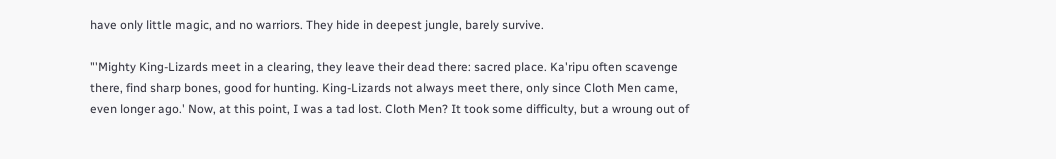have only little magic, and no warriors. They hide in deepest jungle, barely survive.

"'Mighty King-Lizards meet in a clearing, they leave their dead there: sacred place. Ka'ripu often scavenge there, find sharp bones, good for hunting. King-Lizards not always meet there, only since Cloth Men came, even longer ago.' Now, at this point, I was a tad lost. Cloth Men? It took some difficulty, but a wroung out of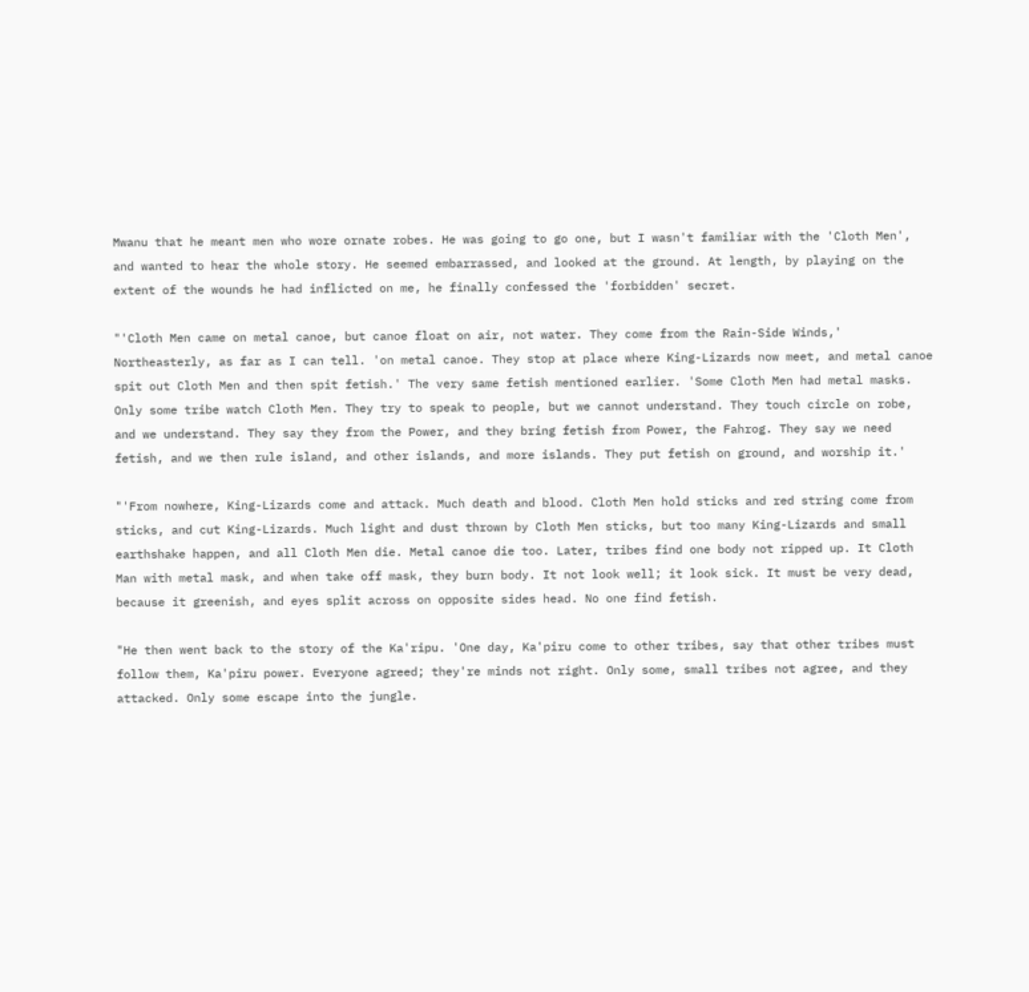Mwanu that he meant men who wore ornate robes. He was going to go one, but I wasn't familiar with the 'Cloth Men', and wanted to hear the whole story. He seemed embarrassed, and looked at the ground. At length, by playing on the extent of the wounds he had inflicted on me, he finally confessed the 'forbidden' secret.

"'Cloth Men came on metal canoe, but canoe float on air, not water. They come from the Rain-Side Winds,' Northeasterly, as far as I can tell. 'on metal canoe. They stop at place where King-Lizards now meet, and metal canoe spit out Cloth Men and then spit fetish.' The very same fetish mentioned earlier. 'Some Cloth Men had metal masks. Only some tribe watch Cloth Men. They try to speak to people, but we cannot understand. They touch circle on robe, and we understand. They say they from the Power, and they bring fetish from Power, the Fahrog. They say we need fetish, and we then rule island, and other islands, and more islands. They put fetish on ground, and worship it.'

"'From nowhere, King-Lizards come and attack. Much death and blood. Cloth Men hold sticks and red string come from sticks, and cut King-Lizards. Much light and dust thrown by Cloth Men sticks, but too many King-Lizards and small earthshake happen, and all Cloth Men die. Metal canoe die too. Later, tribes find one body not ripped up. It Cloth Man with metal mask, and when take off mask, they burn body. It not look well; it look sick. It must be very dead, because it greenish, and eyes split across on opposite sides head. No one find fetish.

"He then went back to the story of the Ka'ripu. 'One day, Ka'piru come to other tribes, say that other tribes must follow them, Ka'piru power. Everyone agreed; they're minds not right. Only some, small tribes not agree, and they attacked. Only some escape into the jungle.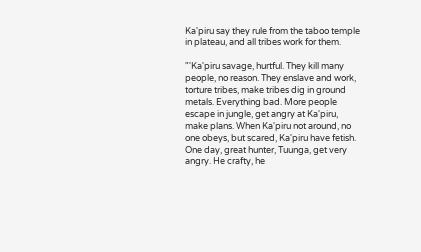Ka'piru say they rule from the taboo temple in plateau, and all tribes work for them.

"'Ka'piru savage, hurtful. They kill many people, no reason. They enslave and work, torture tribes, make tribes dig in ground metals. Everything bad. More people escape in jungle, get angry at Ka'piru, make plans. When Ka'piru not around, no one obeys, but scared, Ka'piru have fetish. One day, great hunter, Tuunga, get very angry. He crafty, he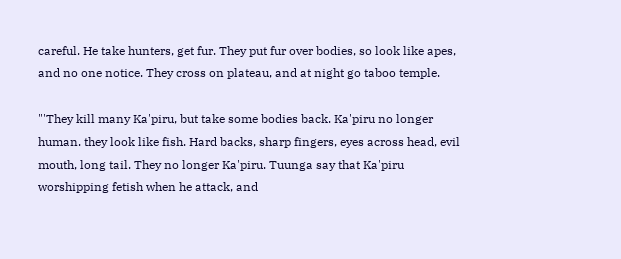careful. He take hunters, get fur. They put fur over bodies, so look like apes, and no one notice. They cross on plateau, and at night go taboo temple.

"'They kill many Ka'piru, but take some bodies back. Ka'piru no longer human. they look like fish. Hard backs, sharp fingers, eyes across head, evil mouth, long tail. They no longer Ka'piru. Tuunga say that Ka'piru worshipping fetish when he attack, and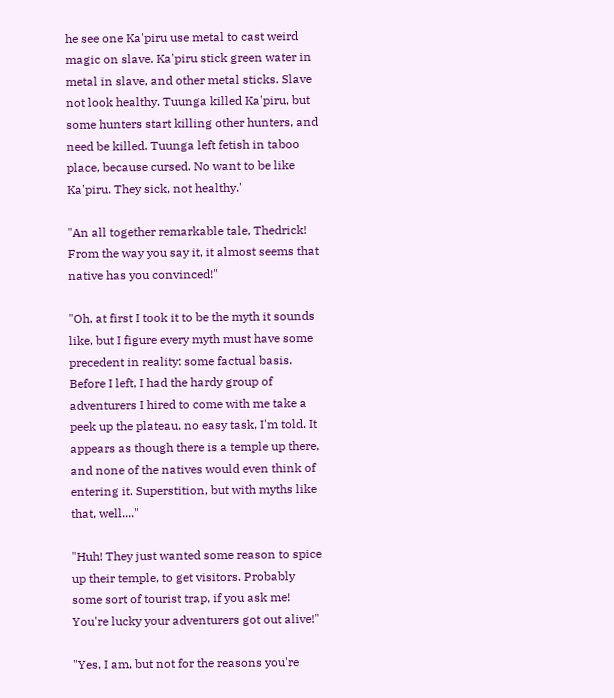he see one Ka'piru use metal to cast weird magic on slave. Ka'piru stick green water in metal in slave, and other metal sticks. Slave not look healthy. Tuunga killed Ka'piru, but some hunters start killing other hunters, and need be killed. Tuunga left fetish in taboo place, because cursed. No want to be like Ka'piru. They sick, not healthy.'

"An all together remarkable tale, Thedrick! From the way you say it, it almost seems that native has you convinced!"

"Oh, at first I took it to be the myth it sounds like, but I figure every myth must have some precedent in reality: some factual basis. Before I left, I had the hardy group of adventurers I hired to come with me take a peek up the plateau, no easy task, I'm told. It appears as though there is a temple up there, and none of the natives would even think of entering it. Superstition, but with myths like that, well...."

"Huh! They just wanted some reason to spice up their temple, to get visitors. Probably some sort of tourist trap, if you ask me! You're lucky your adventurers got out alive!"

"Yes, I am, but not for the reasons you're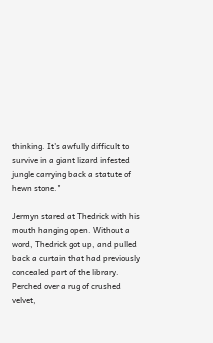thinking. It's awfully difficult to survive in a giant lizard infested jungle carrying back a statute of hewn stone."

Jermyn stared at Thedrick with his mouth hanging open. Without a word, Thedrick got up, and pulled back a curtain that had previously concealed part of the library. Perched over a rug of crushed velvet,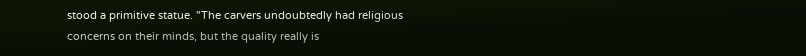stood a primitive statue. "The carvers undoubtedly had religious concerns on their minds, but the quality really is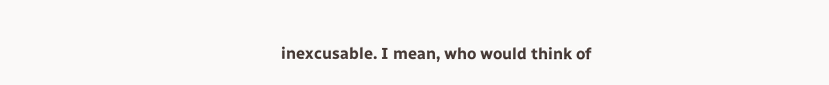inexcusable. I mean, who would think of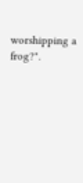worshipping a frog?".